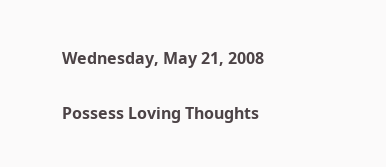Wednesday, May 21, 2008

Possess Loving Thoughts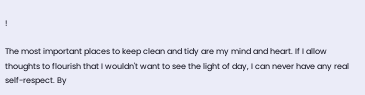!

The most important places to keep clean and tidy are my mind and heart. If I allow thoughts to flourish that I wouldn't want to see the light of day, I can never have any real self-respect. By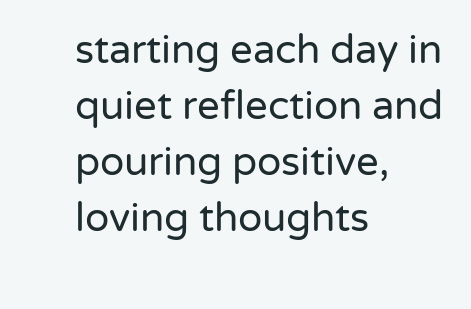starting each day in quiet reflection and pouring positive, loving thoughts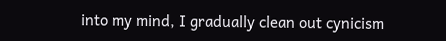into my mind, I gradually clean out cynicism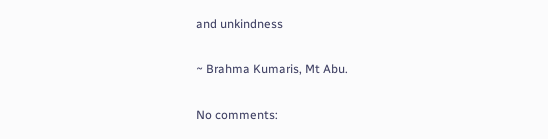and unkindness

~ Brahma Kumaris, Mt Abu.

No comments: